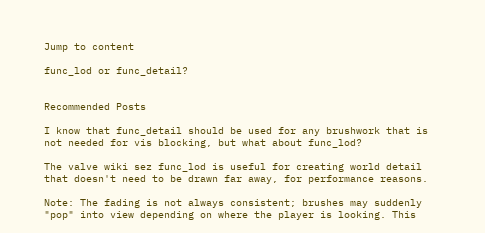Jump to content

func_lod or func_detail?


Recommended Posts

I know that func_detail should be used for any brushwork that is not needed for vis blocking, but what about func_lod?

The valve wiki sez func_lod is useful for creating world detail that doesn't need to be drawn far away, for performance reasons.

Note: The fading is not always consistent; brushes may suddenly "pop" into view depending on where the player is looking. This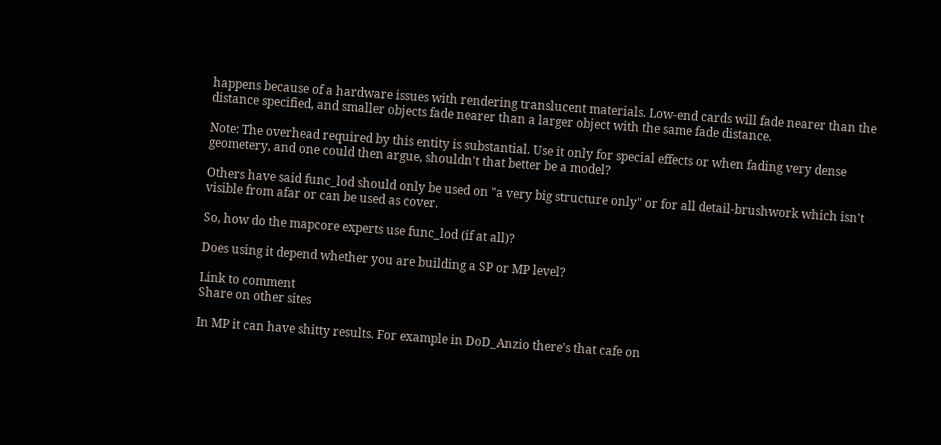happens because of a hardware issues with rendering translucent materials. Low-end cards will fade nearer than the distance specified, and smaller objects fade nearer than a larger object with the same fade distance.

Note: The overhead required by this entity is substantial. Use it only for special effects or when fading very dense geometery, and one could then argue, shouldn't that better be a model?

Others have said func_lod should only be used on "a very big structure only" or for all detail-brushwork which isn't visible from afar or can be used as cover.

So, how do the mapcore experts use func_lod (if at all)?

Does using it depend whether you are building a SP or MP level?

Link to comment
Share on other sites

In MP it can have shitty results. For example in DoD_Anzio there's that cafe on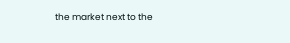the market next to the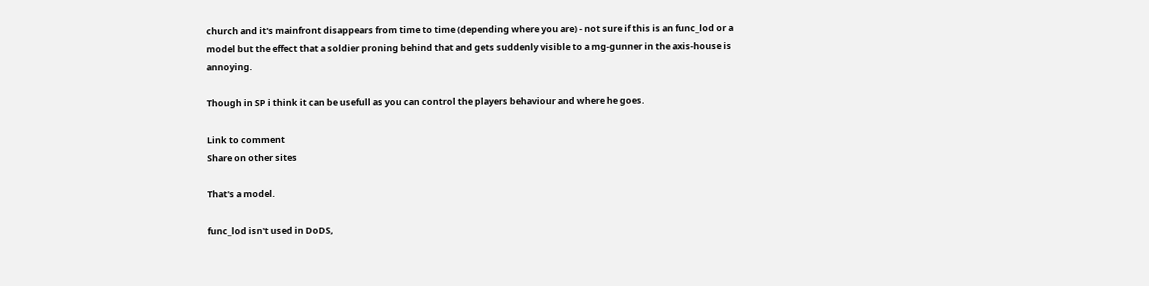church and it's mainfront disappears from time to time (depending where you are) - not sure if this is an func_lod or a model but the effect that a soldier proning behind that and gets suddenly visible to a mg-gunner in the axis-house is annoying.

Though in SP i think it can be usefull as you can control the players behaviour and where he goes.

Link to comment
Share on other sites

That's a model.

func_lod isn't used in DoDS,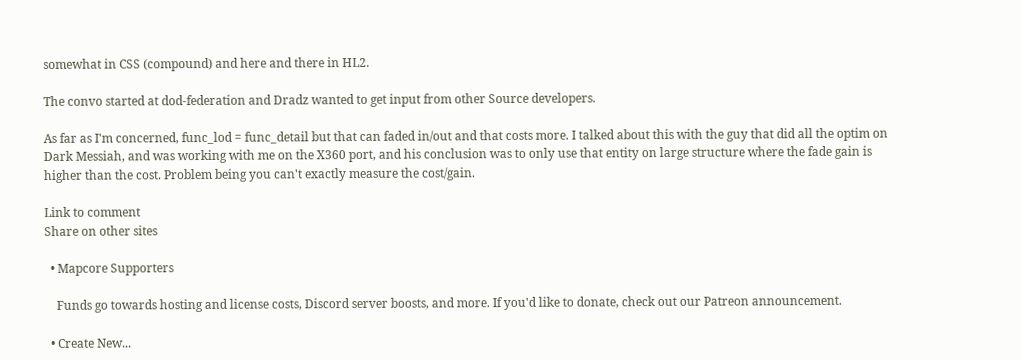somewhat in CSS (compound) and here and there in HL2.

The convo started at dod-federation and Dradz wanted to get input from other Source developers.

As far as I'm concerned, func_lod = func_detail but that can faded in/out and that costs more. I talked about this with the guy that did all the optim on Dark Messiah, and was working with me on the X360 port, and his conclusion was to only use that entity on large structure where the fade gain is higher than the cost. Problem being you can't exactly measure the cost/gain.

Link to comment
Share on other sites

  • Mapcore Supporters

    Funds go towards hosting and license costs, Discord server boosts, and more. If you'd like to donate, check out our Patreon announcement.

  • Create New...